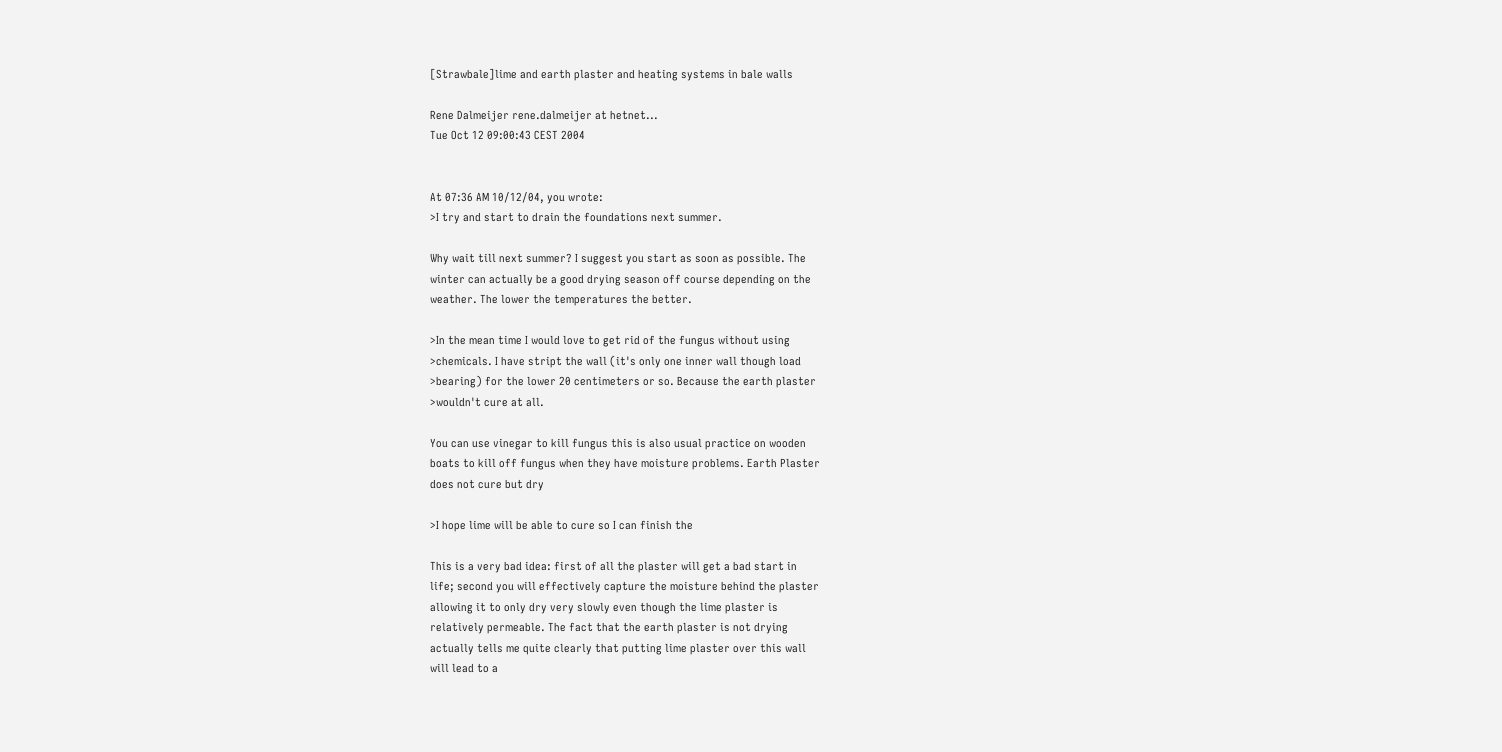[Strawbale]lime and earth plaster and heating systems in bale walls

Rene Dalmeijer rene.dalmeijer at hetnet...
Tue Oct 12 09:00:43 CEST 2004


At 07:36 AM 10/12/04, you wrote:
>I try and start to drain the foundations next summer.

Why wait till next summer? I suggest you start as soon as possible. The
winter can actually be a good drying season off course depending on the
weather. The lower the temperatures the better.

>In the mean time I would love to get rid of the fungus without using
>chemicals. I have stript the wall (it's only one inner wall though load
>bearing) for the lower 20 centimeters or so. Because the earth plaster
>wouldn't cure at all.

You can use vinegar to kill fungus this is also usual practice on wooden
boats to kill off fungus when they have moisture problems. Earth Plaster
does not cure but dry

>I hope lime will be able to cure so I can finish the

This is a very bad idea: first of all the plaster will get a bad start in
life; second you will effectively capture the moisture behind the plaster
allowing it to only dry very slowly even though the lime plaster is
relatively permeable. The fact that the earth plaster is not drying
actually tells me quite clearly that putting lime plaster over this wall
will lead to a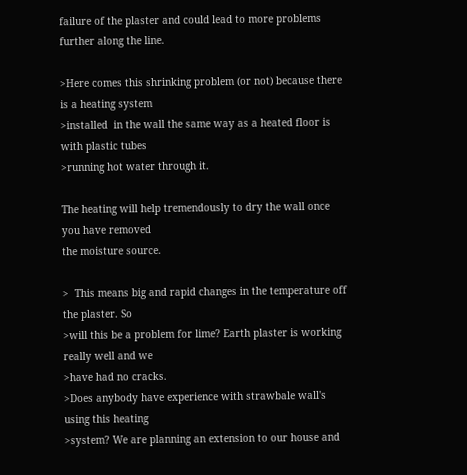failure of the plaster and could lead to more problems
further along the line.

>Here comes this shrinking problem (or not) because there is a heating system
>installed  in the wall the same way as a heated floor is with plastic tubes
>running hot water through it.

The heating will help tremendously to dry the wall once you have removed
the moisture source.

>  This means big and rapid changes in the temperature off the plaster. So
>will this be a problem for lime? Earth plaster is working really well and we
>have had no cracks.
>Does anybody have experience with strawbale wall's using this heating
>system? We are planning an extension to our house and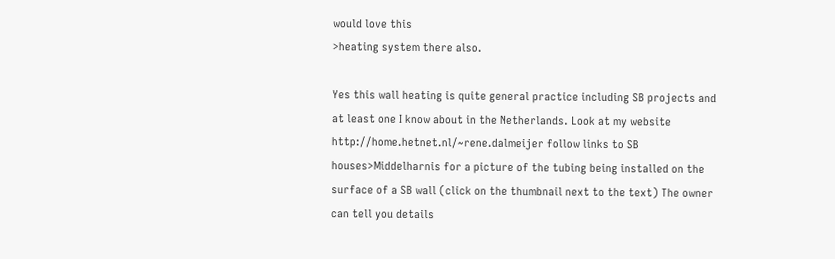would love this
>heating system there also.

Yes this wall heating is quite general practice including SB projects and
at least one I know about in the Netherlands. Look at my website
http://home.hetnet.nl/~rene.dalmeijer follow links to SB
houses>Middelharnis for a picture of the tubing being installed on the
surface of a SB wall (click on the thumbnail next to the text) The owner
can tell you details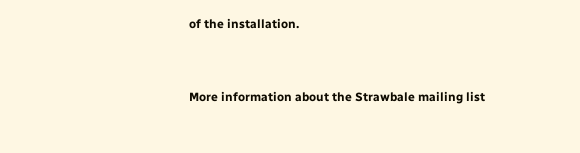of the installation.


More information about the Strawbale mailing list